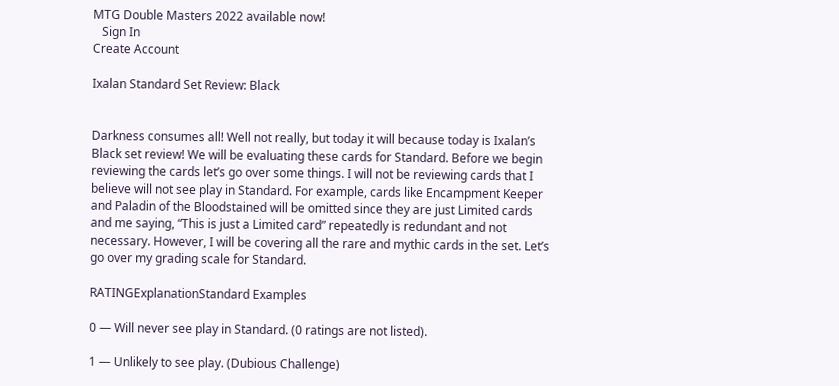MTG Double Masters 2022 available now!
   Sign In
Create Account

Ixalan Standard Set Review: Black


Darkness consumes all! Well not really, but today it will because today is Ixalan’s Black set review! We will be evaluating these cards for Standard. Before we begin reviewing the cards let’s go over some things. I will not be reviewing cards that I believe will not see play in Standard. For example, cards like Encampment Keeper and Paladin of the Bloodstained will be omitted since they are just Limited cards and me saying, “This is just a Limited card” repeatedly is redundant and not necessary. However, I will be covering all the rare and mythic cards in the set. Let’s go over my grading scale for Standard.

RATINGExplanationStandard Examples

0 — Will never see play in Standard. (0 ratings are not listed).

1 — Unlikely to see play. (Dubious Challenge)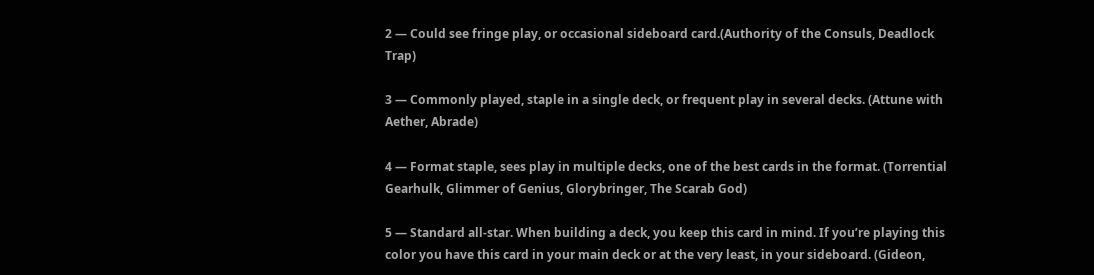2 — Could see fringe play, or occasional sideboard card.(Authority of the Consuls, Deadlock Trap)

3 — Commonly played, staple in a single deck, or frequent play in several decks. (Attune with Aether, Abrade)

4 — Format staple, sees play in multiple decks, one of the best cards in the format. (Torrential Gearhulk, Glimmer of Genius, Glorybringer, The Scarab God)

5 — Standard all-star. When building a deck, you keep this card in mind. If you’re playing this color you have this card in your main deck or at the very least, in your sideboard. (Gideon,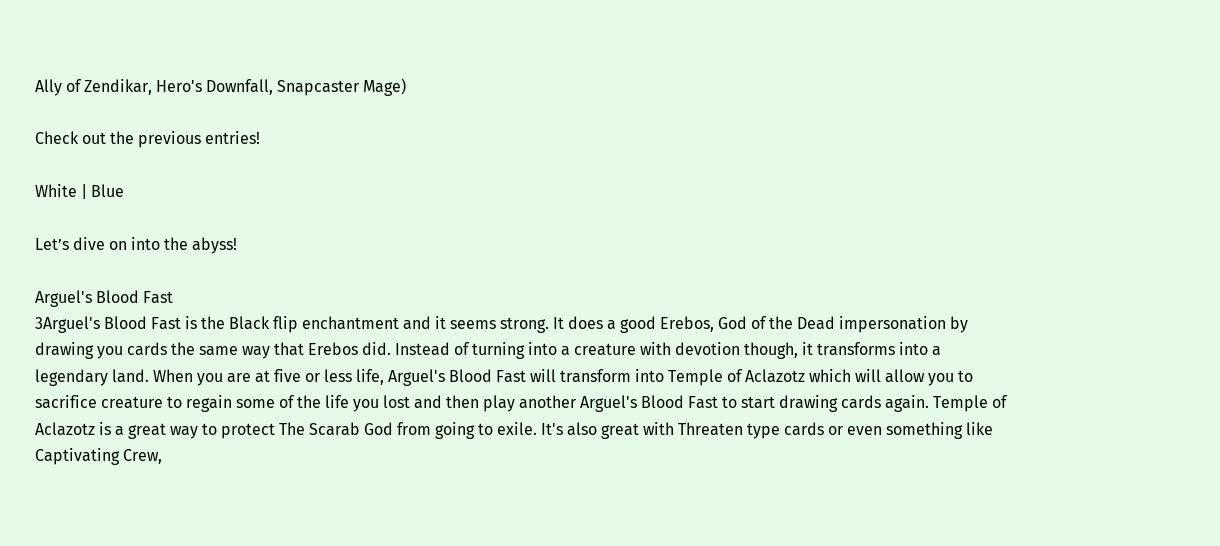Ally of Zendikar, Hero's Downfall, Snapcaster Mage)

Check out the previous entries!

White | Blue

Let’s dive on into the abyss!

Arguel's Blood Fast
3Arguel's Blood Fast is the Black flip enchantment and it seems strong. It does a good Erebos, God of the Dead impersonation by drawing you cards the same way that Erebos did. Instead of turning into a creature with devotion though, it transforms into a legendary land. When you are at five or less life, Arguel's Blood Fast will transform into Temple of Aclazotz which will allow you to sacrifice creature to regain some of the life you lost and then play another Arguel's Blood Fast to start drawing cards again. Temple of Aclazotz is a great way to protect The Scarab God from going to exile. It's also great with Threaten type cards or even something like Captivating Crew,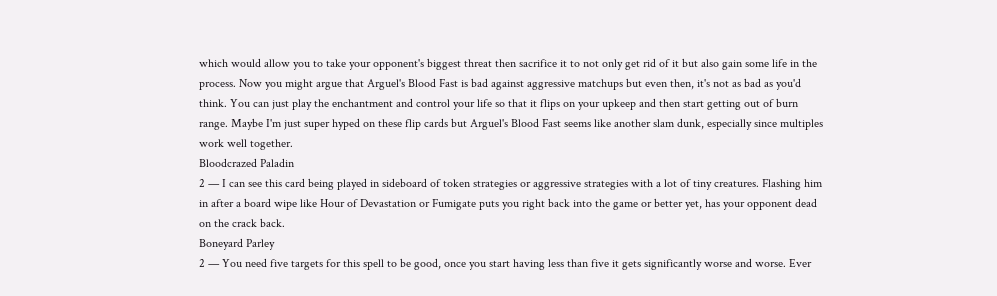which would allow you to take your opponent's biggest threat then sacrifice it to not only get rid of it but also gain some life in the process. Now you might argue that Arguel's Blood Fast is bad against aggressive matchups but even then, it's not as bad as you'd think. You can just play the enchantment and control your life so that it flips on your upkeep and then start getting out of burn range. Maybe I'm just super hyped on these flip cards but Arguel's Blood Fast seems like another slam dunk, especially since multiples work well together.
Bloodcrazed Paladin
2 — I can see this card being played in sideboard of token strategies or aggressive strategies with a lot of tiny creatures. Flashing him in after a board wipe like Hour of Devastation or Fumigate puts you right back into the game or better yet, has your opponent dead on the crack back.
Boneyard Parley
2 — You need five targets for this spell to be good, once you start having less than five it gets significantly worse and worse. Ever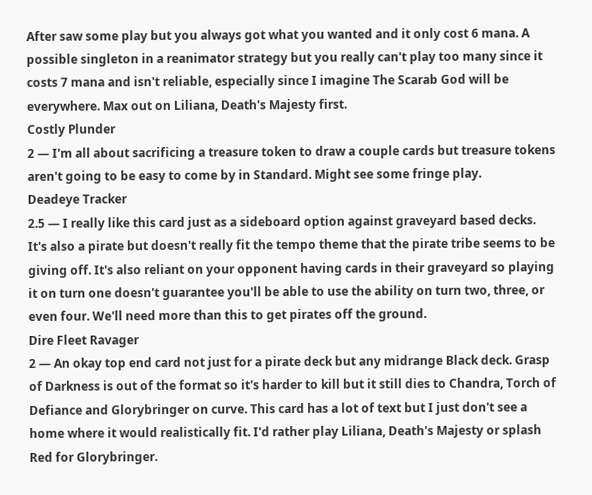After saw some play but you always got what you wanted and it only cost 6 mana. A possible singleton in a reanimator strategy but you really can't play too many since it costs 7 mana and isn't reliable, especially since I imagine The Scarab God will be everywhere. Max out on Liliana, Death's Majesty first.
Costly Plunder
2 — I'm all about sacrificing a treasure token to draw a couple cards but treasure tokens aren't going to be easy to come by in Standard. Might see some fringe play.
Deadeye Tracker
2.5 — I really like this card just as a sideboard option against graveyard based decks. It's also a pirate but doesn't really fit the tempo theme that the pirate tribe seems to be giving off. It's also reliant on your opponent having cards in their graveyard so playing it on turn one doesn't guarantee you'll be able to use the ability on turn two, three, or even four. We'll need more than this to get pirates off the ground.
Dire Fleet Ravager
2 — An okay top end card not just for a pirate deck but any midrange Black deck. Grasp of Darkness is out of the format so it's harder to kill but it still dies to Chandra, Torch of Defiance and Glorybringer on curve. This card has a lot of text but I just don't see a home where it would realistically fit. I'd rather play Liliana, Death's Majesty or splash Red for Glorybringer.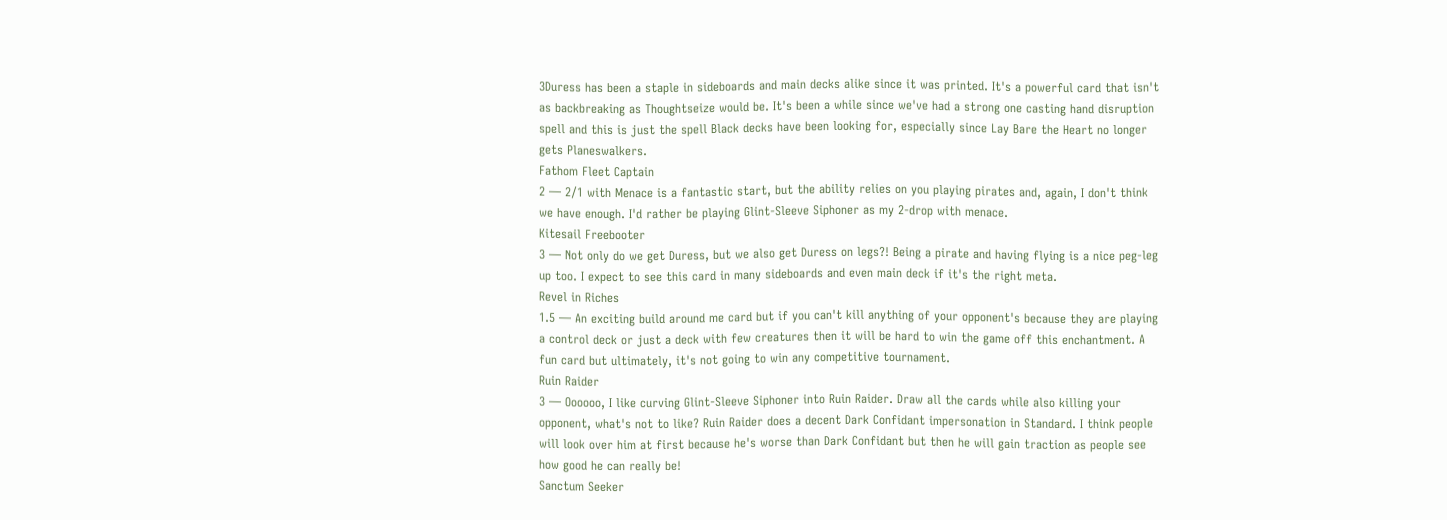3Duress has been a staple in sideboards and main decks alike since it was printed. It's a powerful card that isn't as backbreaking as Thoughtseize would be. It's been a while since we've had a strong one casting hand disruption spell and this is just the spell Black decks have been looking for, especially since Lay Bare the Heart no longer gets Planeswalkers.
Fathom Fleet Captain
2 — 2/1 with Menace is a fantastic start, but the ability relies on you playing pirates and, again, I don't think we have enough. I'd rather be playing Glint-Sleeve Siphoner as my 2-drop with menace.
Kitesail Freebooter
3 — Not only do we get Duress, but we also get Duress on legs?! Being a pirate and having flying is a nice peg-leg up too. I expect to see this card in many sideboards and even main deck if it's the right meta.
Revel in Riches
1.5 — An exciting build around me card but if you can't kill anything of your opponent's because they are playing a control deck or just a deck with few creatures then it will be hard to win the game off this enchantment. A fun card but ultimately, it's not going to win any competitive tournament.
Ruin Raider
3 — Oooooo, I like curving Glint-Sleeve Siphoner into Ruin Raider. Draw all the cards while also killing your opponent, what's not to like? Ruin Raider does a decent Dark Confidant impersonation in Standard. I think people will look over him at first because he's worse than Dark Confidant but then he will gain traction as people see how good he can really be!
Sanctum Seeker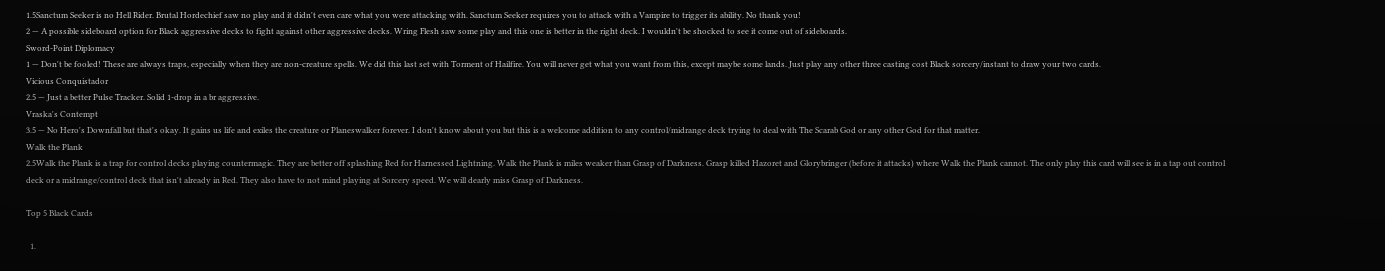1.5Sanctum Seeker is no Hell Rider. Brutal Hordechief saw no play and it didn't even care what you were attacking with. Sanctum Seeker requires you to attack with a Vampire to trigger its ability. No thank you!
2 — A possible sideboard option for Black aggressive decks to fight against other aggressive decks. Wring Flesh saw some play and this one is better in the right deck. I wouldn't be shocked to see it come out of sideboards.
Sword-Point Diplomacy
1 — Don't be fooled! These are always traps, especially when they are non-creature spells. We did this last set with Torment of Hailfire. You will never get what you want from this, except maybe some lands. Just play any other three casting cost Black sorcery/instant to draw your two cards.
Vicious Conquistador
2.5 — Just a better Pulse Tracker. Solid 1-drop in a br aggressive.
Vraska's Contempt
3.5 — No Hero's Downfall but that's okay. It gains us life and exiles the creature or Planeswalker forever. I don't know about you but this is a welcome addition to any control/midrange deck trying to deal with The Scarab God or any other God for that matter.
Walk the Plank
2.5Walk the Plank is a trap for control decks playing countermagic. They are better off splashing Red for Harnessed Lightning. Walk the Plank is miles weaker than Grasp of Darkness. Grasp killed Hazoret and Glorybringer (before it attacks) where Walk the Plank cannot. The only play this card will see is in a tap out control deck or a midrange/control deck that isn't already in Red. They also have to not mind playing at Sorcery speed. We will dearly miss Grasp of Darkness.

Top 5 Black Cards

  1.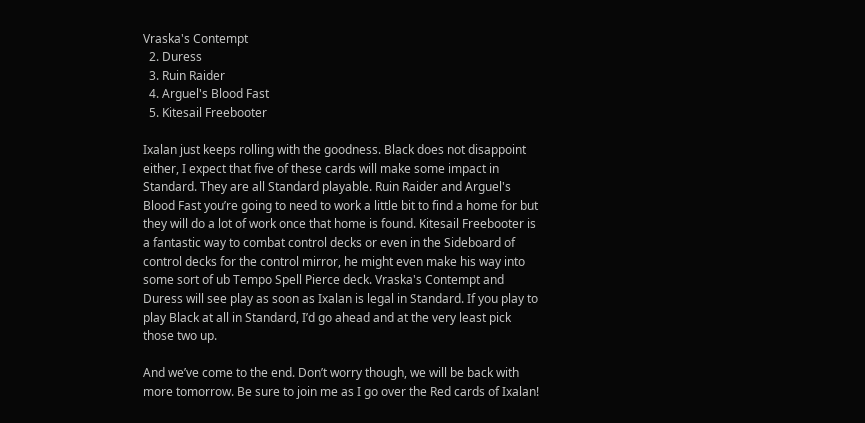Vraska's Contempt
  2. Duress
  3. Ruin Raider
  4. Arguel's Blood Fast
  5. Kitesail Freebooter

Ixalan just keeps rolling with the goodness. Black does not disappoint either, I expect that five of these cards will make some impact in Standard. They are all Standard playable. Ruin Raider and Arguel's Blood Fast you’re going to need to work a little bit to find a home for but they will do a lot of work once that home is found. Kitesail Freebooter is a fantastic way to combat control decks or even in the Sideboard of control decks for the control mirror, he might even make his way into some sort of ub Tempo Spell Pierce deck. Vraska's Contempt and Duress will see play as soon as Ixalan is legal in Standard. If you play to play Black at all in Standard, I’d go ahead and at the very least pick those two up.

And we’ve come to the end. Don’t worry though, we will be back with more tomorrow. Be sure to join me as I go over the Red cards of Ixalan!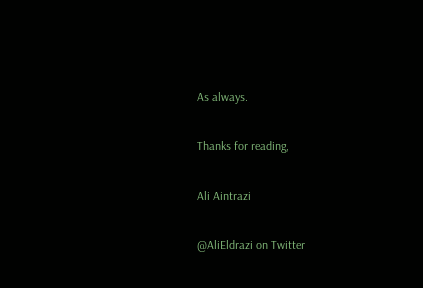As always.

Thanks for reading,

Ali Aintrazi

@AliEldrazi on Twitter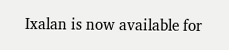Ixalan is now available for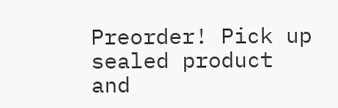Preorder! Pick up sealed product and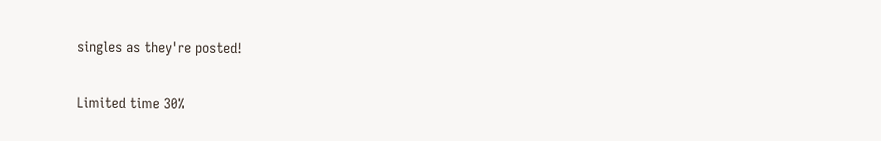singles as they're posted!

Limited time 30%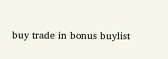buy trade in bonus buylist